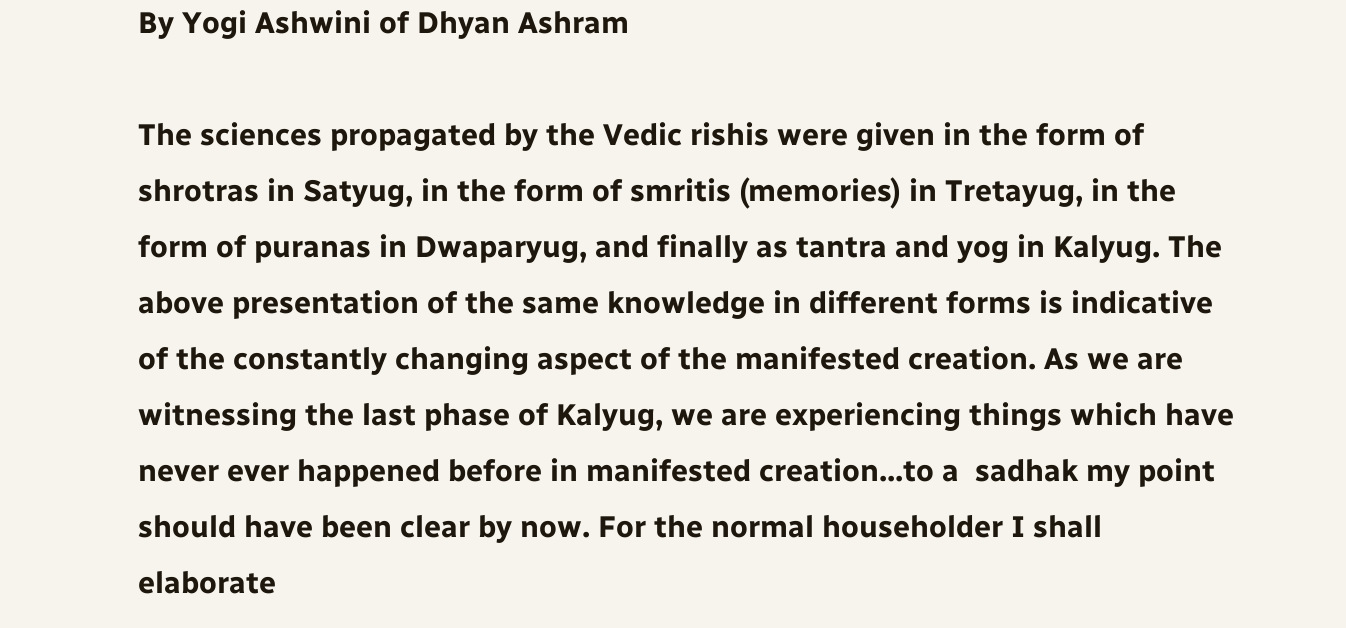By Yogi Ashwini of Dhyan Ashram

The sciences propagated by the Vedic rishis were given in the form of shrotras in Satyug, in the form of smritis (memories) in Tretayug, in the form of puranas in Dwaparyug, and finally as tantra and yog in Kalyug. The above presentation of the same knowledge in different forms is indicative of the constantly changing aspect of the manifested creation. As we are witnessing the last phase of Kalyug, we are experiencing things which have never ever happened before in manifested creation...to a  sadhak my point should have been clear by now. For the normal householder I shall elaborate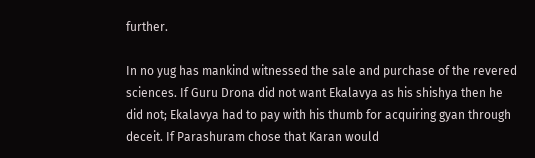further.

In no yug has mankind witnessed the sale and purchase of the revered sciences. If Guru Drona did not want Ekalavya as his shishya then he did not; Ekalavya had to pay with his thumb for acquiring gyan through deceit. If Parashuram chose that Karan would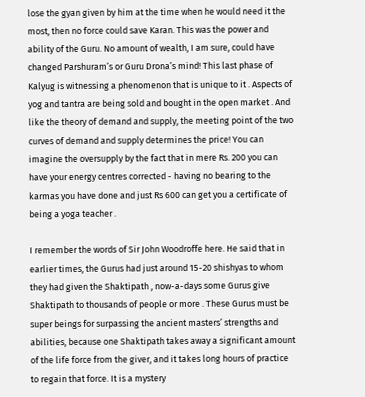lose the gyan given by him at the time when he would need it the most, then no force could save Karan. This was the power and ability of the Guru. No amount of wealth, I am sure, could have changed Parshuram’s or Guru Drona’s mind! This last phase of Kalyug is witnessing a phenomenon that is unique to it . Aspects of yog and tantra are being sold and bought in the open market . And like the theory of demand and supply, the meeting point of the two curves of demand and supply determines the price! You can imagine the oversupply by the fact that in mere Rs. 200 you can have your energy centres corrected - having no bearing to the karmas you have done and just Rs 600 can get you a certificate of being a yoga teacher .

I remember the words of Sir John Woodroffe here. He said that in earlier times, the Gurus had just around 15-20 shishyas to whom they had given the Shaktipath , now-a-days some Gurus give Shaktipath to thousands of people or more . These Gurus must be super beings for surpassing the ancient masters’ strengths and abilities, because one Shaktipath takes away a significant amount of the life force from the giver, and it takes long hours of practice to regain that force. It is a mystery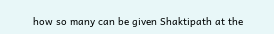how so many can be given Shaktipath at the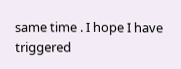same time . I hope I have triggered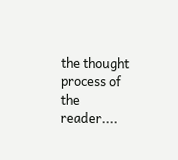the thought process of the reader....